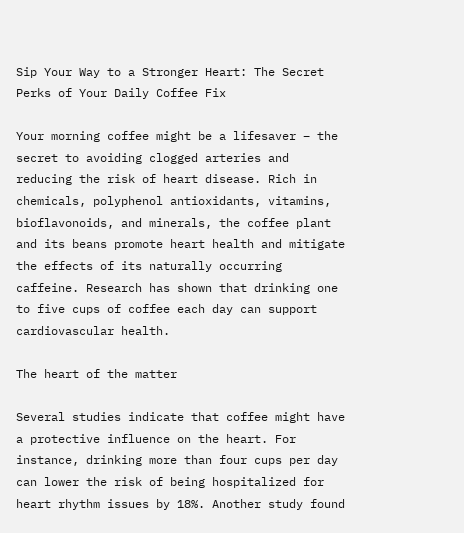Sip Your Way to a Stronger Heart: The Secret Perks of Your Daily Coffee Fix

Your morning coffee might be a lifesaver – the secret to avoiding clogged arteries and reducing the risk of heart disease. Rich in chemicals, polyphenol antioxidants, vitamins, bioflavonoids, and minerals, the coffee plant and its beans promote heart health and mitigate the effects of its naturally occurring caffeine. Research has shown that drinking one to five cups of coffee each day can support cardiovascular health.

The heart of the matter

Several studies indicate that coffee might have a protective influence on the heart. For instance, drinking more than four cups per day can lower the risk of being hospitalized for heart rhythm issues by 18%. Another study found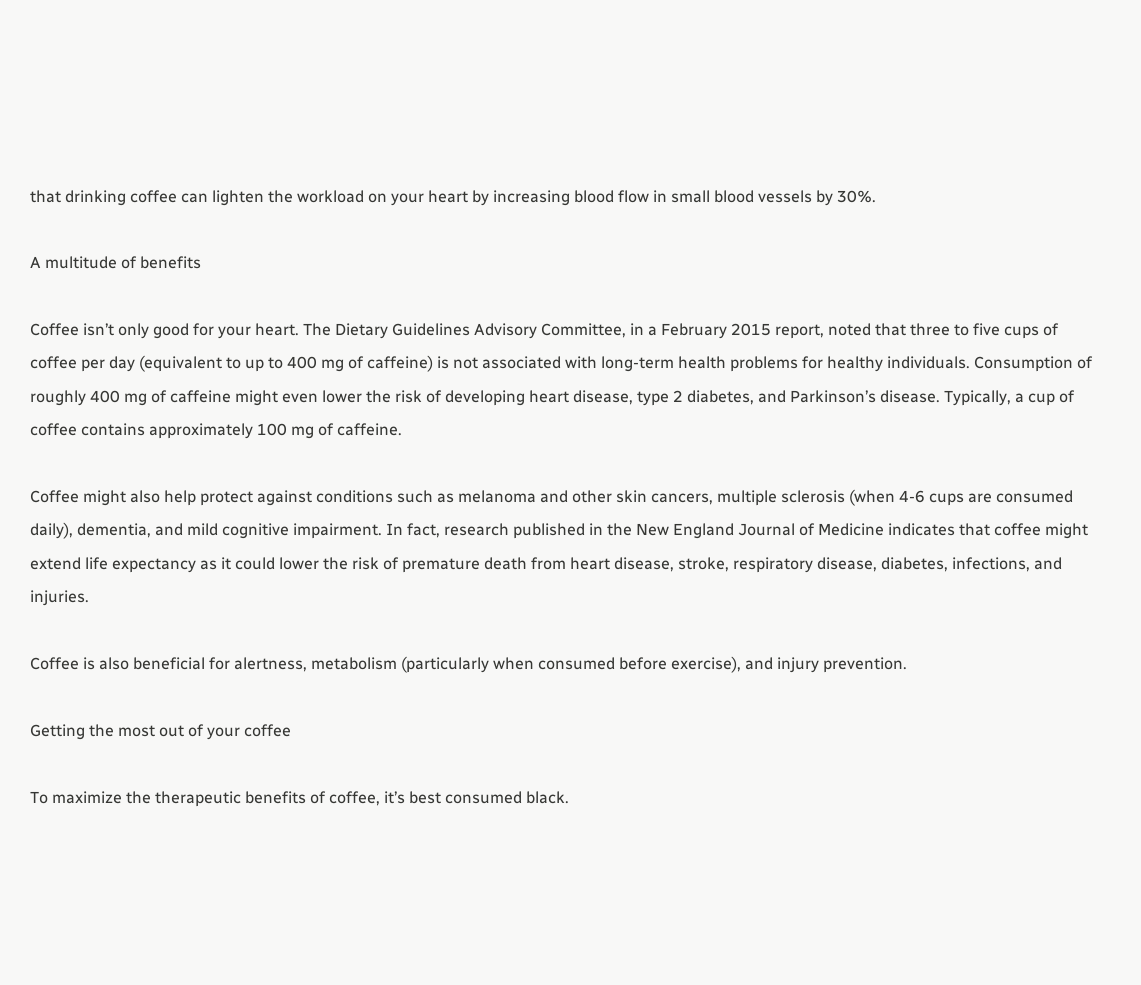that drinking coffee can lighten the workload on your heart by increasing blood flow in small blood vessels by 30%.

A multitude of benefits

Coffee isn’t only good for your heart. The Dietary Guidelines Advisory Committee, in a February 2015 report, noted that three to five cups of coffee per day (equivalent to up to 400 mg of caffeine) is not associated with long-term health problems for healthy individuals. Consumption of roughly 400 mg of caffeine might even lower the risk of developing heart disease, type 2 diabetes, and Parkinson’s disease. Typically, a cup of coffee contains approximately 100 mg of caffeine.

Coffee might also help protect against conditions such as melanoma and other skin cancers, multiple sclerosis (when 4-6 cups are consumed daily), dementia, and mild cognitive impairment. In fact, research published in the New England Journal of Medicine indicates that coffee might extend life expectancy as it could lower the risk of premature death from heart disease, stroke, respiratory disease, diabetes, infections, and injuries.

Coffee is also beneficial for alertness, metabolism (particularly when consumed before exercise), and injury prevention.

Getting the most out of your coffee

To maximize the therapeutic benefits of coffee, it’s best consumed black.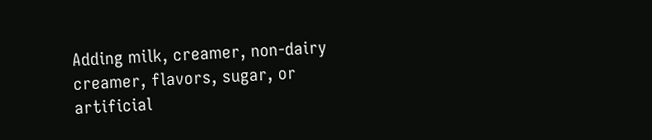Adding milk, creamer, non-dairy creamer, flavors, sugar, or artificial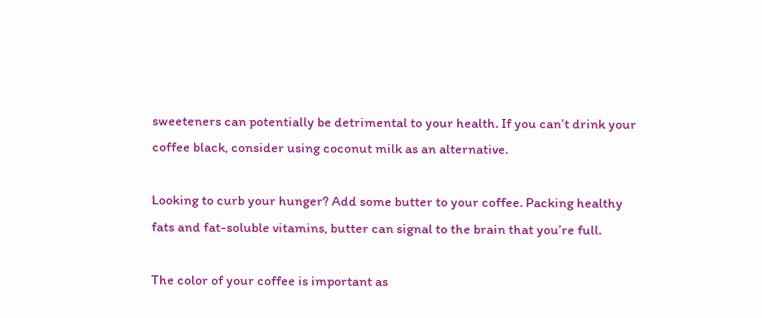sweeteners can potentially be detrimental to your health. If you can’t drink your coffee black, consider using coconut milk as an alternative.

Looking to curb your hunger? Add some butter to your coffee. Packing healthy fats and fat-soluble vitamins, butter can signal to the brain that you’re full.

The color of your coffee is important as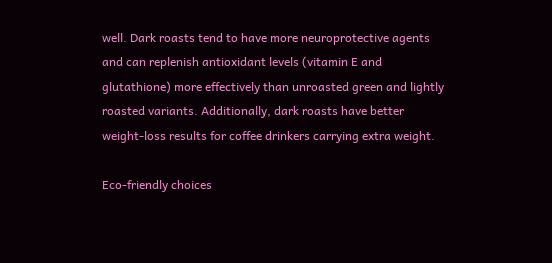well. Dark roasts tend to have more neuroprotective agents and can replenish antioxidant levels (vitamin E and glutathione) more effectively than unroasted green and lightly roasted variants. Additionally, dark roasts have better weight-loss results for coffee drinkers carrying extra weight.

Eco-friendly choices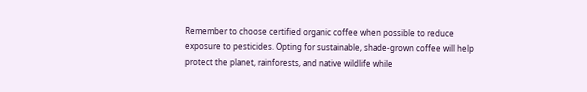Remember to choose certified organic coffee when possible to reduce exposure to pesticides. Opting for sustainable, shade-grown coffee will help protect the planet, rainforests, and native wildlife while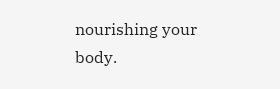nourishing your body.